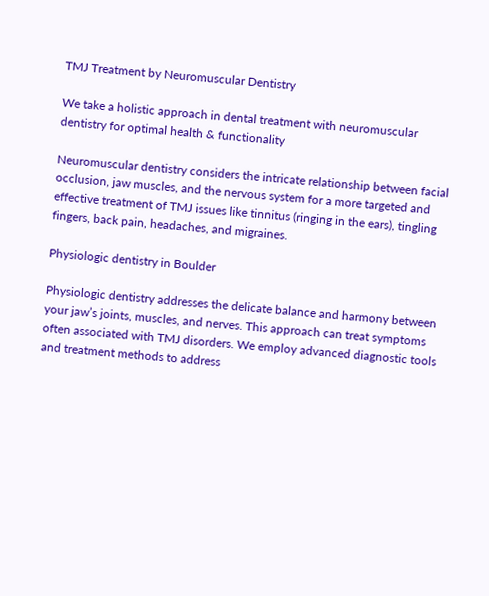TMJ Treatment by Neuromuscular Dentistry

We take a holistic approach in dental treatment with neuromuscular dentistry for optimal health & functionality

Neuromuscular dentistry considers the intricate relationship between facial occlusion, jaw muscles, and the nervous system for a more targeted and effective treatment of TMJ issues like tinnitus (ringing in the ears), tingling fingers, back pain, headaches, and migraines.

Physiologic dentistry in Boulder

Physiologic dentistry addresses the delicate balance and harmony between your jaw’s joints, muscles, and nerves. This approach can treat symptoms often associated with TMJ disorders. We employ advanced diagnostic tools and treatment methods to address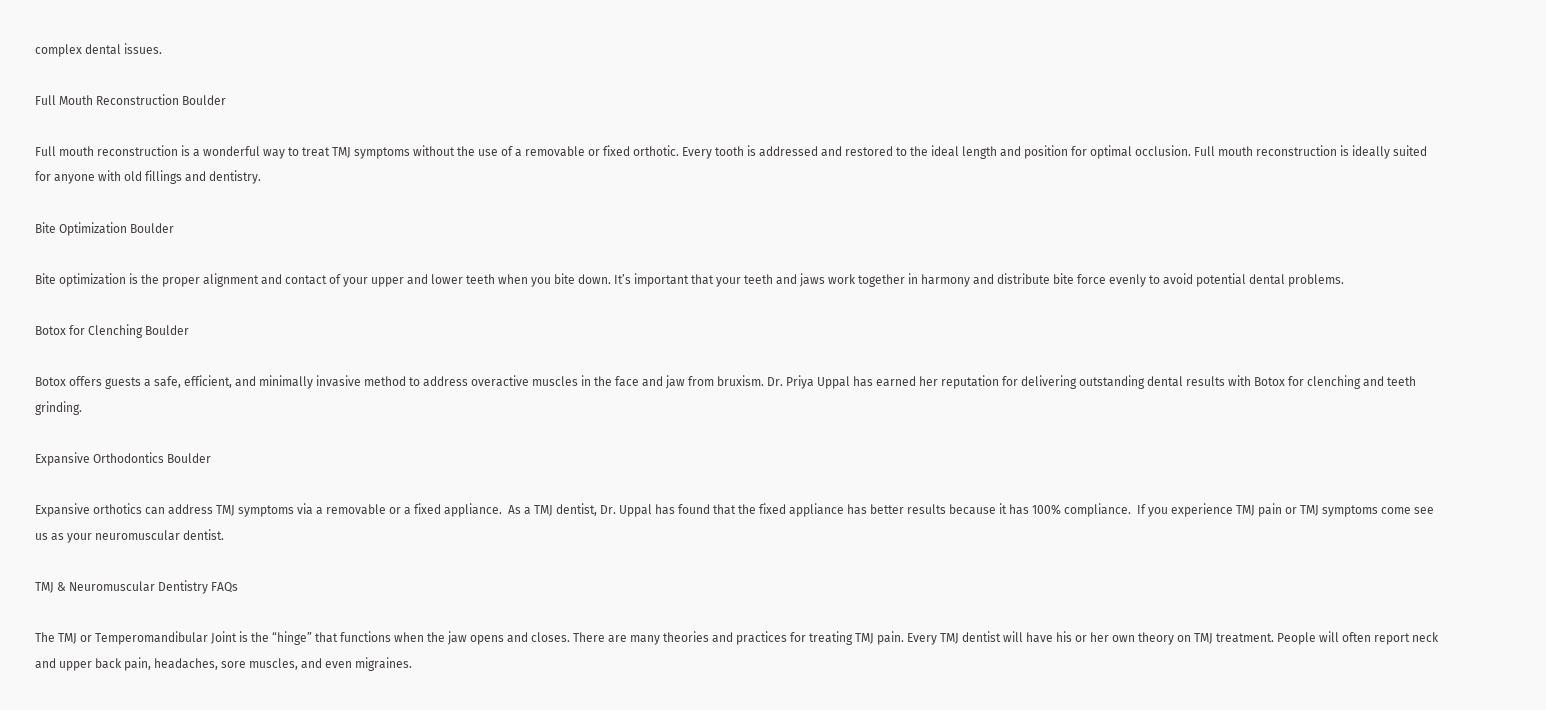complex dental issues.

Full Mouth Reconstruction Boulder

Full mouth reconstruction is a wonderful way to treat TMJ symptoms without the use of a removable or fixed orthotic. Every tooth is addressed and restored to the ideal length and position for optimal occlusion. Full mouth reconstruction is ideally suited for anyone with old fillings and dentistry.

Bite Optimization Boulder

Bite optimization is the proper alignment and contact of your upper and lower teeth when you bite down. It’s important that your teeth and jaws work together in harmony and distribute bite force evenly to avoid potential dental problems.

Botox for Clenching Boulder

Botox offers guests a safe, efficient, and minimally invasive method to address overactive muscles in the face and jaw from bruxism. Dr. Priya Uppal has earned her reputation for delivering outstanding dental results with Botox for clenching and teeth grinding.

Expansive Orthodontics Boulder

Expansive orthotics can address TMJ symptoms via a removable or a fixed appliance.  As a TMJ dentist, Dr. Uppal has found that the fixed appliance has better results because it has 100% compliance.  If you experience TMJ pain or TMJ symptoms come see us as your neuromuscular dentist.

TMJ & Neuromuscular Dentistry FAQs

The TMJ or Temperomandibular Joint is the “hinge” that functions when the jaw opens and closes. There are many theories and practices for treating TMJ pain. Every TMJ dentist will have his or her own theory on TMJ treatment. People will often report neck and upper back pain, headaches, sore muscles, and even migraines.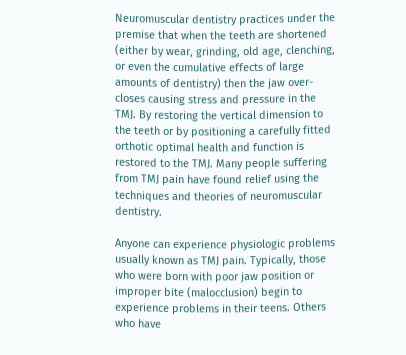Neuromuscular dentistry practices under the premise that when the teeth are shortened (either by wear, grinding, old age, clenching, or even the cumulative effects of large amounts of dentistry) then the jaw over-closes causing stress and pressure in the TMJ. By restoring the vertical dimension to the teeth or by positioning a carefully fitted orthotic optimal health and function is restored to the TMJ. Many people suffering from TMJ pain have found relief using the techniques and theories of neuromuscular dentistry.

Anyone can experience physiologic problems usually known as TMJ pain. Typically, those who were born with poor jaw position or improper bite (malocclusion) begin to experience problems in their teens. Others who have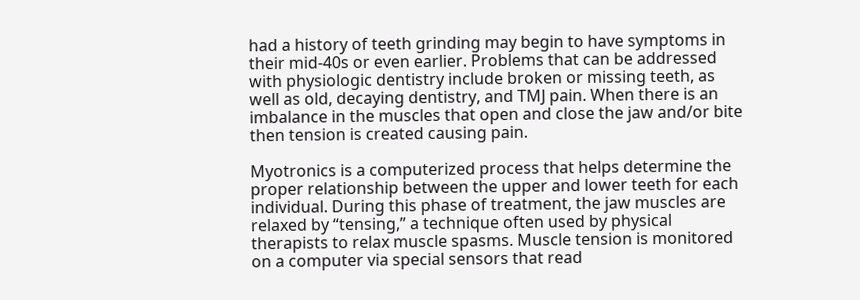had a history of teeth grinding may begin to have symptoms in their mid-40s or even earlier. Problems that can be addressed with physiologic dentistry include broken or missing teeth, as well as old, decaying dentistry, and TMJ pain. When there is an imbalance in the muscles that open and close the jaw and/or bite then tension is created causing pain.

Myotronics is a computerized process that helps determine the proper relationship between the upper and lower teeth for each individual. During this phase of treatment, the jaw muscles are relaxed by “tensing,” a technique often used by physical therapists to relax muscle spasms. Muscle tension is monitored on a computer via special sensors that read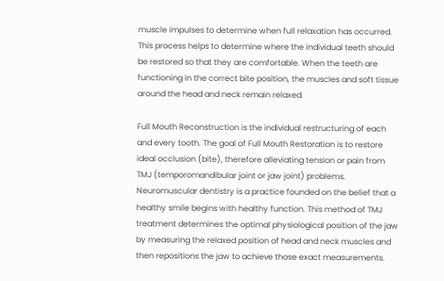muscle impulses to determine when full relaxation has occurred. This process helps to determine where the individual teeth should be restored so that they are comfortable. When the teeth are functioning in the correct bite position, the muscles and soft tissue around the head and neck remain relaxed.

Full Mouth Reconstruction is the individual restructuring of each and every tooth. The goal of Full Mouth Restoration is to restore ideal occlusion (bite), therefore alleviating tension or pain from TMJ (temporomandibular joint or jaw joint) problems. Neuromuscular dentistry is a practice founded on the belief that a healthy smile begins with healthy function. This method of TMJ treatment determines the optimal physiological position of the jaw by measuring the relaxed position of head and neck muscles and then repositions the jaw to achieve those exact measurements.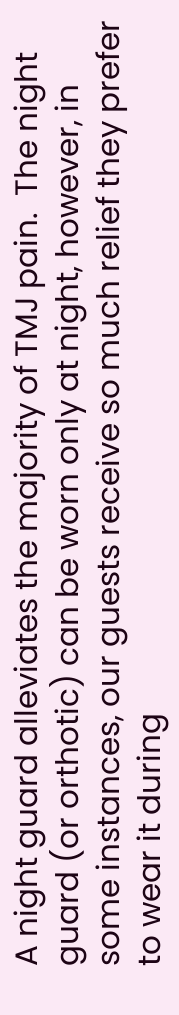A night guard alleviates the majority of TMJ pain.  The night guard (or orthotic) can be worn only at night, however, in some instances, our guests receive so much relief they prefer to wear it during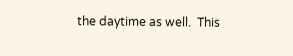the daytime as well.  This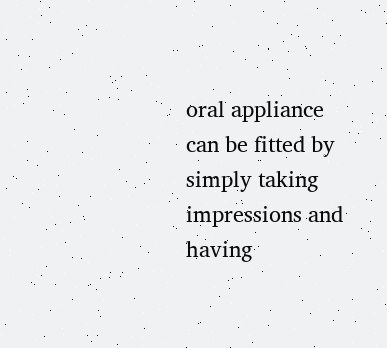oral appliance can be fitted by simply taking impressions and having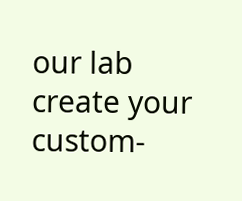our lab create your custom-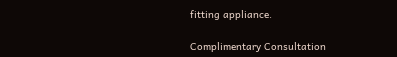fitting appliance.

Complimentary Consultation